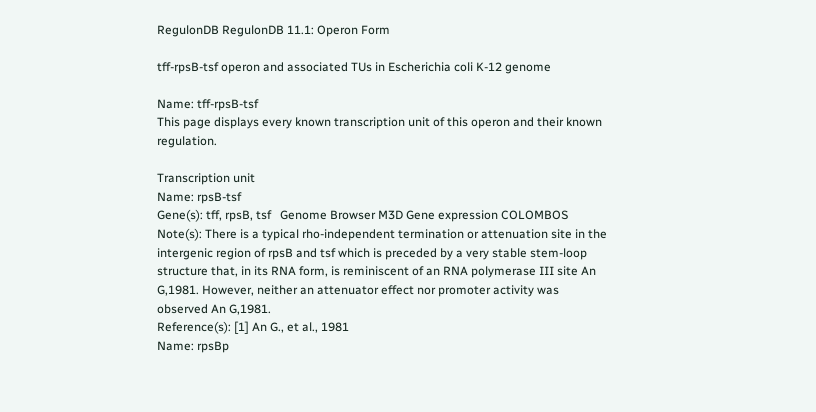RegulonDB RegulonDB 11.1: Operon Form

tff-rpsB-tsf operon and associated TUs in Escherichia coli K-12 genome

Name: tff-rpsB-tsf
This page displays every known transcription unit of this operon and their known regulation.

Transcription unit
Name: rpsB-tsf
Gene(s): tff, rpsB, tsf   Genome Browser M3D Gene expression COLOMBOS
Note(s): There is a typical rho-independent termination or attenuation site in the intergenic region of rpsB and tsf which is preceded by a very stable stem-loop structure that, in its RNA form, is reminiscent of an RNA polymerase III site An G,1981. However, neither an attenuator effect nor promoter activity was observed An G,1981.
Reference(s): [1] An G., et al., 1981
Name: rpsBp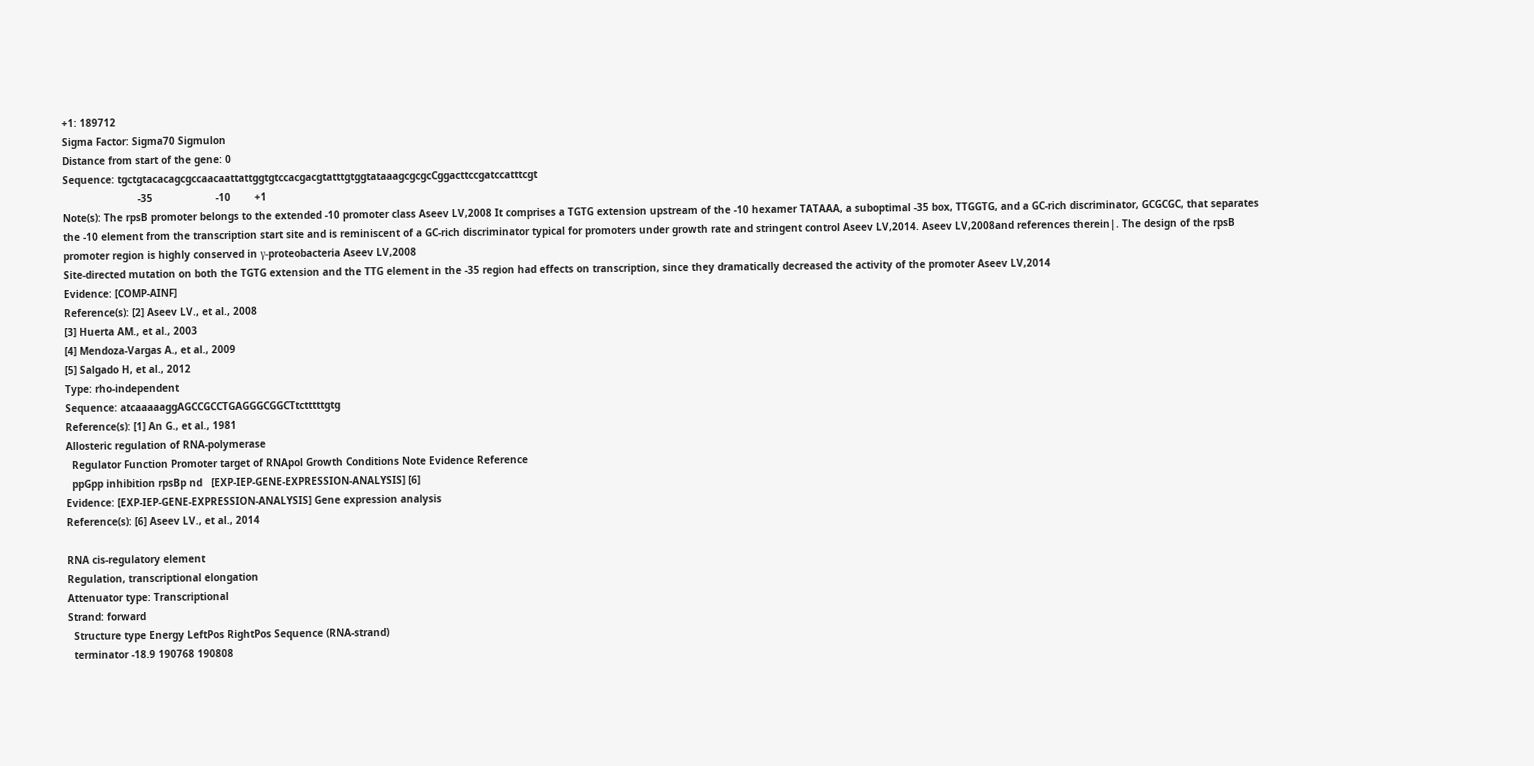+1: 189712
Sigma Factor: Sigma70 Sigmulon
Distance from start of the gene: 0
Sequence: tgctgtacacagcgccaacaattattggtgtccacgacgtatttgtggtataaagcgcgcCggacttccgatccatttcgt
                         -35                     -10        +1
Note(s): The rpsB promoter belongs to the extended -10 promoter class Aseev LV,2008 It comprises a TGTG extension upstream of the -10 hexamer TATAAA, a suboptimal -35 box, TTGGTG, and a GC-rich discriminator, GCGCGC, that separates the -10 element from the transcription start site and is reminiscent of a GC-rich discriminator typical for promoters under growth rate and stringent control Aseev LV,2014. Aseev LV,2008and references therein|. The design of the rpsB promoter region is highly conserved in γ-proteobacteria Aseev LV,2008
Site-directed mutation on both the TGTG extension and the TTG element in the -35 region had effects on transcription, since they dramatically decreased the activity of the promoter Aseev LV,2014
Evidence: [COMP-AINF]
Reference(s): [2] Aseev LV., et al., 2008
[3] Huerta AM., et al., 2003
[4] Mendoza-Vargas A., et al., 2009
[5] Salgado H, et al., 2012
Type: rho-independent
Sequence: atcaaaaaggAGCCGCCTGAGGGCGGCTtctttttgtg
Reference(s): [1] An G., et al., 1981
Allosteric regulation of RNA-polymerase
  Regulator Function Promoter target of RNApol Growth Conditions Note Evidence Reference
  ppGpp inhibition rpsBp nd   [EXP-IEP-GENE-EXPRESSION-ANALYSIS] [6]
Evidence: [EXP-IEP-GENE-EXPRESSION-ANALYSIS] Gene expression analysis
Reference(s): [6] Aseev LV., et al., 2014

RNA cis-regulatory element
Regulation, transcriptional elongation
Attenuator type: Transcriptional
Strand: forward
  Structure type Energy LeftPos RightPos Sequence (RNA-strand)
  terminator -18.9 190768 190808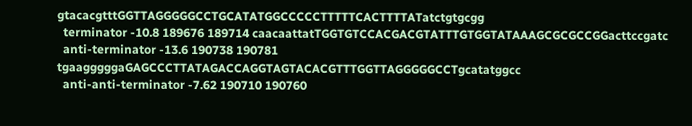gtacacgtttGGTTAGGGGGCCTGCATATGGCCCCCTTTTTCACTTTTATatctgtgcgg
  terminator -10.8 189676 189714 caacaattatTGGTGTCCACGACGTATTTGTGGTATAAAGCGCGCCGGacttccgatc
  anti-terminator -13.6 190738 190781 tgaagggggaGAGCCCTTATAGACCAGGTAGTACACGTTTGGTTAGGGGGCCTgcatatggcc
  anti-anti-terminator -7.62 190710 190760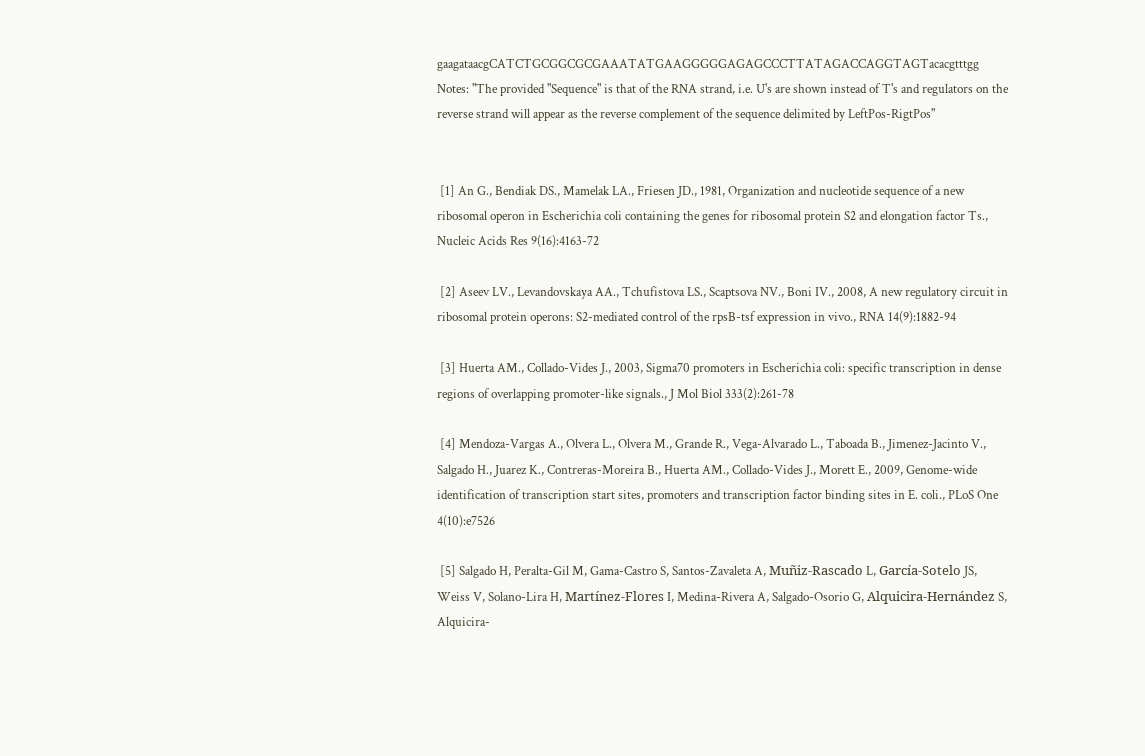gaagataacgCATCTGCGGCGCGAAATATGAAGGGGGAGAGCCCTTATAGACCAGGTAGTacacgtttgg
Notes: "The provided "Sequence" is that of the RNA strand, i.e. U's are shown instead of T's and regulators on the reverse strand will appear as the reverse complement of the sequence delimited by LeftPos-RigtPos"


 [1] An G., Bendiak DS., Mamelak LA., Friesen JD., 1981, Organization and nucleotide sequence of a new ribosomal operon in Escherichia coli containing the genes for ribosomal protein S2 and elongation factor Ts., Nucleic Acids Res 9(16):4163-72

 [2] Aseev LV., Levandovskaya AA., Tchufistova LS., Scaptsova NV., Boni IV., 2008, A new regulatory circuit in ribosomal protein operons: S2-mediated control of the rpsB-tsf expression in vivo., RNA 14(9):1882-94

 [3] Huerta AM., Collado-Vides J., 2003, Sigma70 promoters in Escherichia coli: specific transcription in dense regions of overlapping promoter-like signals., J Mol Biol 333(2):261-78

 [4] Mendoza-Vargas A., Olvera L., Olvera M., Grande R., Vega-Alvarado L., Taboada B., Jimenez-Jacinto V., Salgado H., Juarez K., Contreras-Moreira B., Huerta AM., Collado-Vides J., Morett E., 2009, Genome-wide identification of transcription start sites, promoters and transcription factor binding sites in E. coli., PLoS One 4(10):e7526

 [5] Salgado H, Peralta-Gil M, Gama-Castro S, Santos-Zavaleta A, Muñiz-Rascado L, García-Sotelo JS, Weiss V, Solano-Lira H, Martínez-Flores I, Medina-Rivera A, Salgado-Osorio G, Alquicira-Hernández S, Alquicira-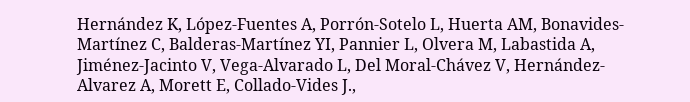Hernández K, López-Fuentes A, Porrón-Sotelo L, Huerta AM, Bonavides-Martínez C, Balderas-Martínez YI, Pannier L, Olvera M, Labastida A, Jiménez-Jacinto V, Vega-Alvarado L, Del Moral-Chávez V, Hernández-Alvarez A, Morett E, Collado-Vides J.,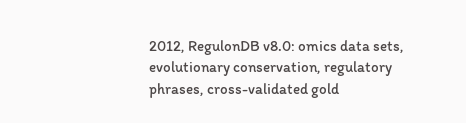2012, RegulonDB v8.0: omics data sets, evolutionary conservation, regulatory phrases, cross-validated gold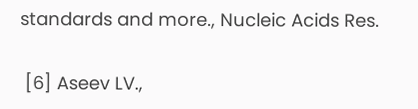standards and more., Nucleic Acids Res.

 [6] Aseev LV.,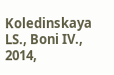Koledinskaya LS., Boni IV., 2014,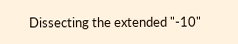Dissecting the extended "-10"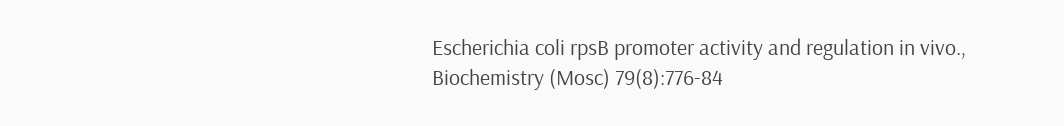Escherichia coli rpsB promoter activity and regulation in vivo., Biochemistry (Mosc) 79(8):776-84